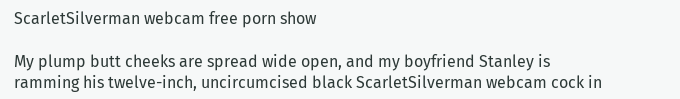ScarletSilverman webcam free porn show

My plump butt cheeks are spread wide open, and my boyfriend Stanley is ramming his twelve-inch, uncircumcised black ScarletSilverman webcam cock in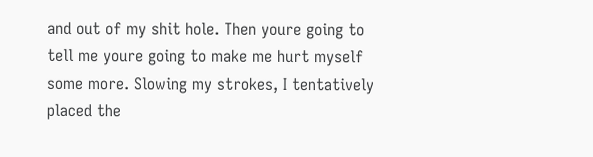and out of my shit hole. Then youre going to tell me youre going to make me hurt myself some more. Slowing my strokes, I tentatively placed the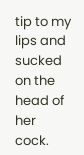tip to my lips and sucked on the head of her cock.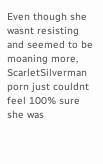Even though she wasnt resisting and seemed to be moaning more, ScarletSilverman porn just couldnt feel 100% sure she was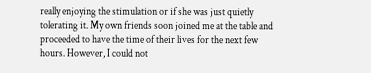really enjoying the stimulation or if she was just quietly tolerating it. My own friends soon joined me at the table and proceeded to have the time of their lives for the next few hours. However, I could not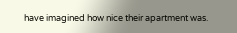have imagined how nice their apartment was.